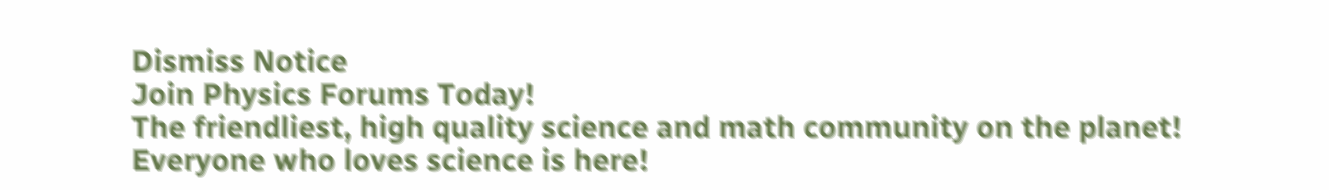Dismiss Notice
Join Physics Forums Today!
The friendliest, high quality science and math community on the planet! Everyone who loves science is here!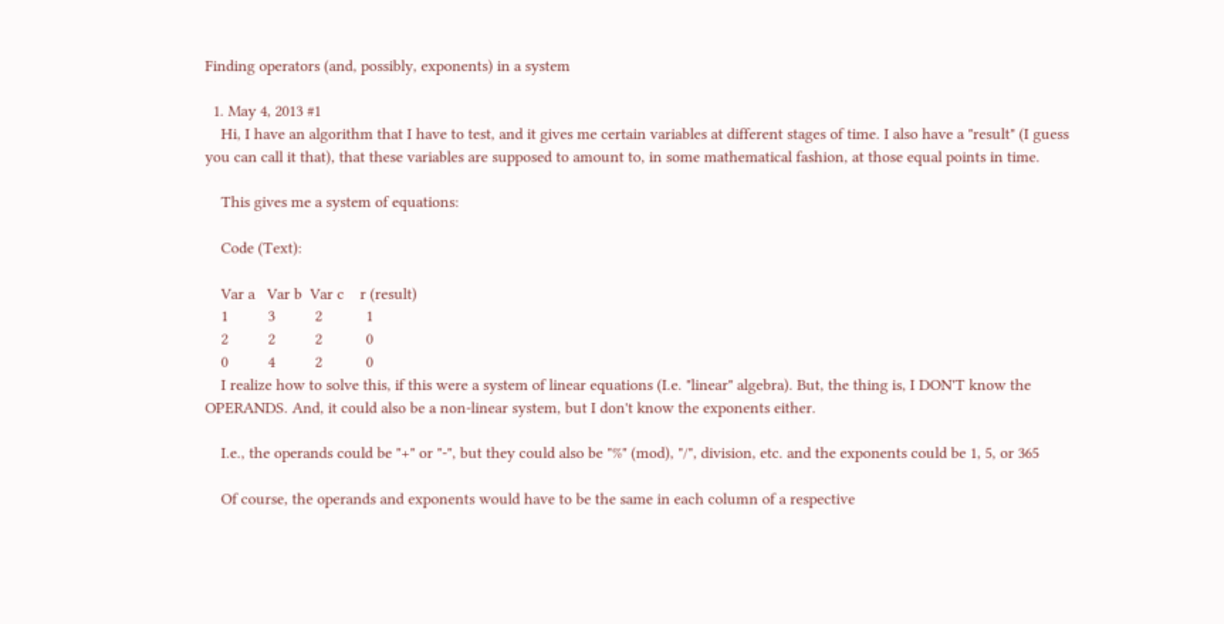Finding operators (and, possibly, exponents) in a system

  1. May 4, 2013 #1
    Hi, I have an algorithm that I have to test, and it gives me certain variables at different stages of time. I also have a "result" (I guess you can call it that), that these variables are supposed to amount to, in some mathematical fashion, at those equal points in time.

    This gives me a system of equations:

    Code (Text):

    Var a   Var b  Var c    r (result)
    1          3          2           1
    2          2          2           0
    0          4          2           0
    I realize how to solve this, if this were a system of linear equations (I.e. "linear" algebra). But, the thing is, I DON'T know the OPERANDS. And, it could also be a non-linear system, but I don't know the exponents either.

    I.e., the operands could be "+" or "-", but they could also be "%" (mod), "/", division, etc. and the exponents could be 1, 5, or 365

    Of course, the operands and exponents would have to be the same in each column of a respective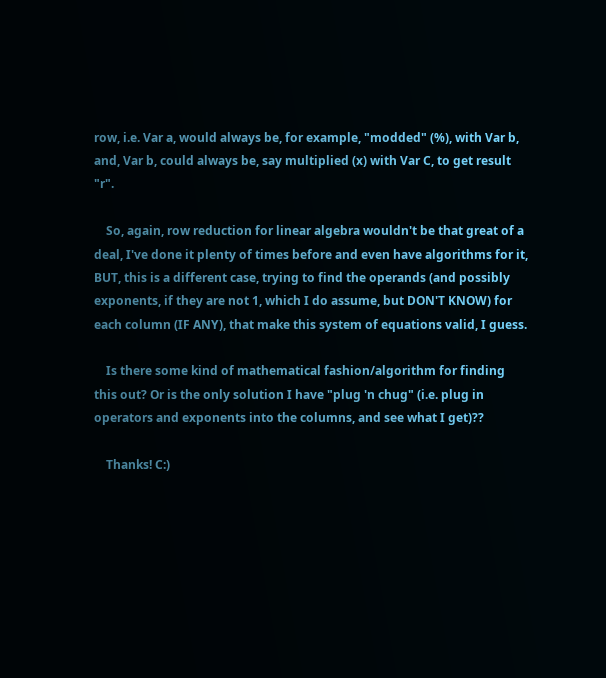row, i.e. Var a, would always be, for example, "modded" (%), with Var b, and, Var b, could always be, say multiplied (x) with Var C, to get result "r".

    So, again, row reduction for linear algebra wouldn't be that great of a deal, I've done it plenty of times before and even have algorithms for it, BUT, this is a different case, trying to find the operands (and possibly exponents, if they are not 1, which I do assume, but DON'T KNOW) for each column (IF ANY), that make this system of equations valid, I guess.

    Is there some kind of mathematical fashion/algorithm for finding this out? Or is the only solution I have "plug 'n chug" (i.e. plug in operators and exponents into the columns, and see what I get)??

    Thanks! C:)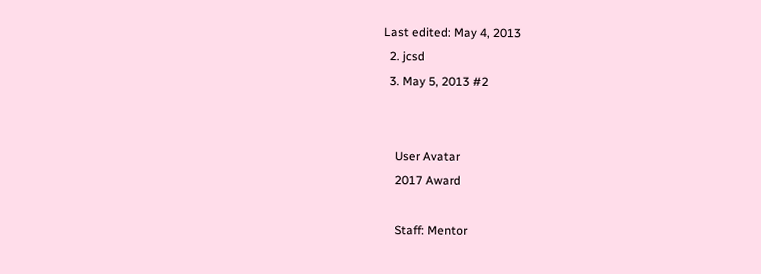Last edited: May 4, 2013
  2. jcsd
  3. May 5, 2013 #2


    User Avatar
    2017 Award

    Staff: Mentor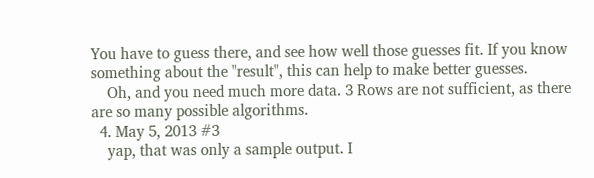You have to guess there, and see how well those guesses fit. If you know something about the "result", this can help to make better guesses.
    Oh, and you need much more data. 3 Rows are not sufficient, as there are so many possible algorithms.
  4. May 5, 2013 #3
    yap, that was only a sample output. I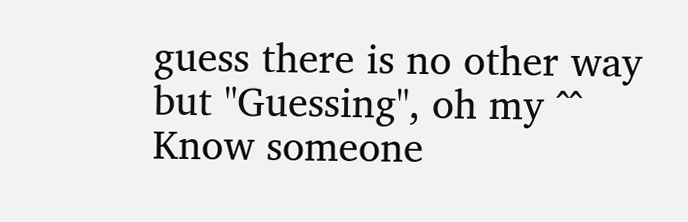guess there is no other way but "Guessing", oh my ^^
Know someone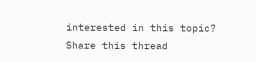interested in this topic? Share this thread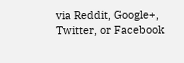via Reddit, Google+, Twitter, or Facebook